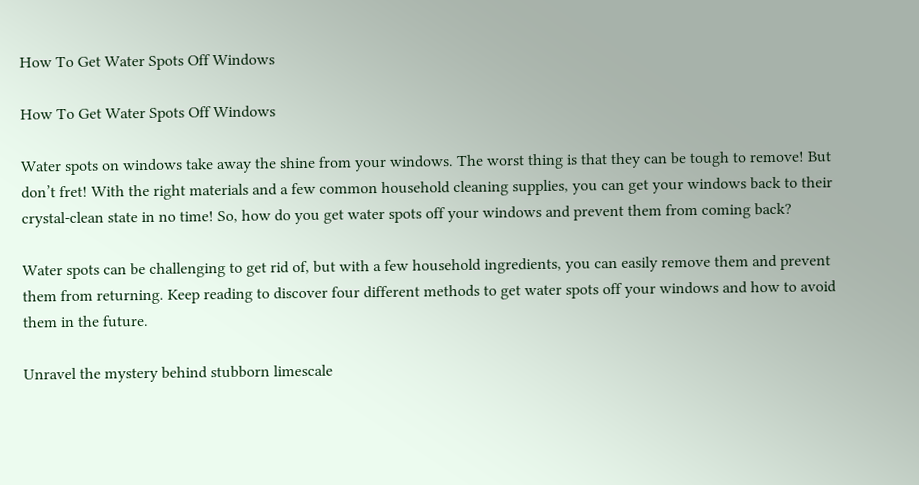How To Get Water Spots Off Windows

How To Get Water Spots Off Windows

Water spots on windows take away the shine from your windows. The worst thing is that they can be tough to remove! But don’t fret! With the right materials and a few common household cleaning supplies, you can get your windows back to their crystal-clean state in no time! So, how do you get water spots off your windows and prevent them from coming back?

Water spots can be challenging to get rid of, but with a few household ingredients, you can easily remove them and prevent them from returning. Keep reading to discover four different methods to get water spots off your windows and how to avoid them in the future.

Unravel the mystery behind stubborn limescale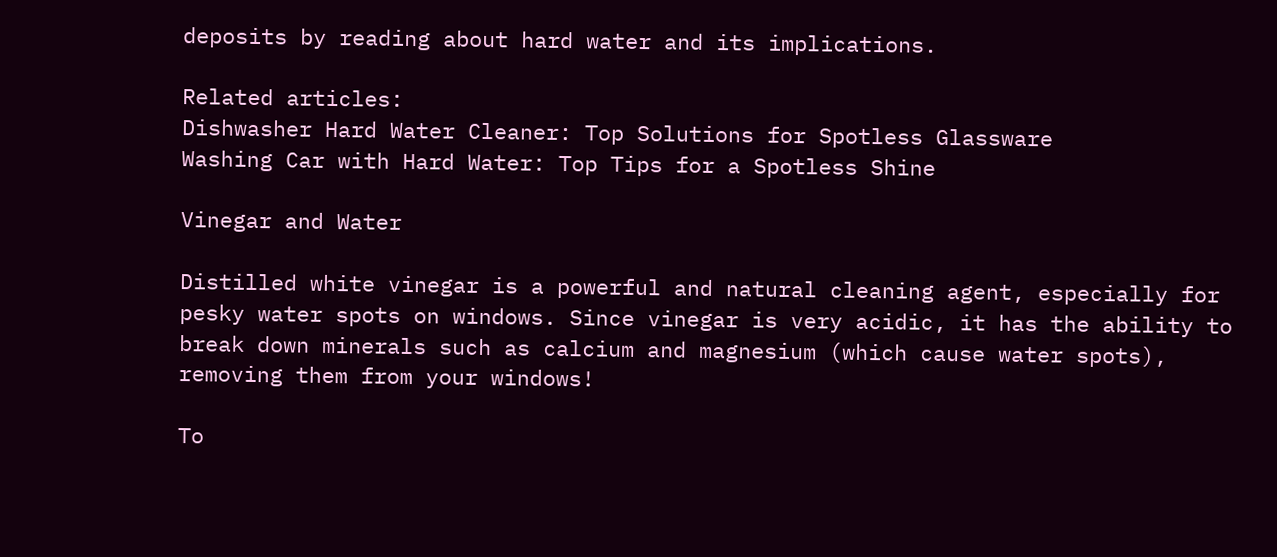deposits by reading about hard water and its implications.

Related articles:
Dishwasher Hard Water Cleaner: Top Solutions for Spotless Glassware
Washing Car with Hard Water: Top Tips for a Spotless Shine

Vinegar and Water

Distilled white vinegar is a powerful and natural cleaning agent, especially for pesky water spots on windows. Since vinegar is very acidic, it has the ability to break down minerals such as calcium and magnesium (which cause water spots), removing them from your windows!

To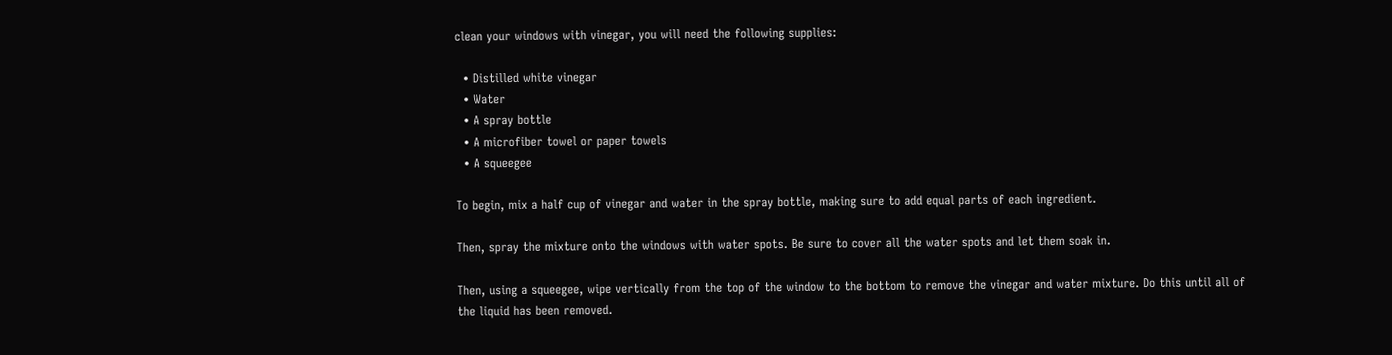clean your windows with vinegar, you will need the following supplies:

  • Distilled white vinegar
  • Water
  • A spray bottle
  • A microfiber towel or paper towels
  • A squeegee

To begin, mix a half cup of vinegar and water in the spray bottle, making sure to add equal parts of each ingredient.

Then, spray the mixture onto the windows with water spots. Be sure to cover all the water spots and let them soak in.

Then, using a squeegee, wipe vertically from the top of the window to the bottom to remove the vinegar and water mixture. Do this until all of the liquid has been removed.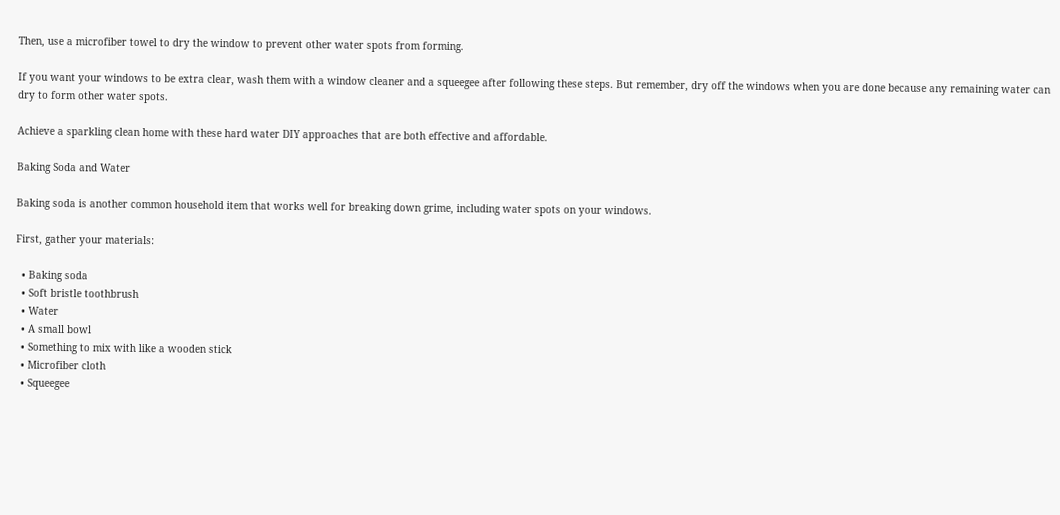Then, use a microfiber towel to dry the window to prevent other water spots from forming.

If you want your windows to be extra clear, wash them with a window cleaner and a squeegee after following these steps. But remember, dry off the windows when you are done because any remaining water can dry to form other water spots.

Achieve a sparkling clean home with these hard water DIY approaches that are both effective and affordable.

Baking Soda and Water

Baking soda is another common household item that works well for breaking down grime, including water spots on your windows.

First, gather your materials:

  • Baking soda
  • Soft bristle toothbrush
  • Water
  • A small bowl
  • Something to mix with like a wooden stick
  • Microfiber cloth
  • Squeegee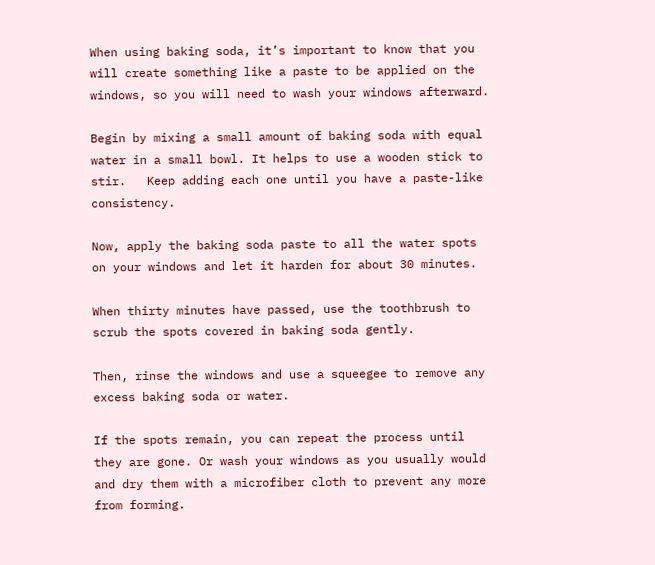When using baking soda, it’s important to know that you will create something like a paste to be applied on the windows, so you will need to wash your windows afterward.

Begin by mixing a small amount of baking soda with equal water in a small bowl. It helps to use a wooden stick to stir.   Keep adding each one until you have a paste-like consistency.

Now, apply the baking soda paste to all the water spots on your windows and let it harden for about 30 minutes.

When thirty minutes have passed, use the toothbrush to scrub the spots covered in baking soda gently.

Then, rinse the windows and use a squeegee to remove any excess baking soda or water.

If the spots remain, you can repeat the process until they are gone. Or wash your windows as you usually would and dry them with a microfiber cloth to prevent any more from forming.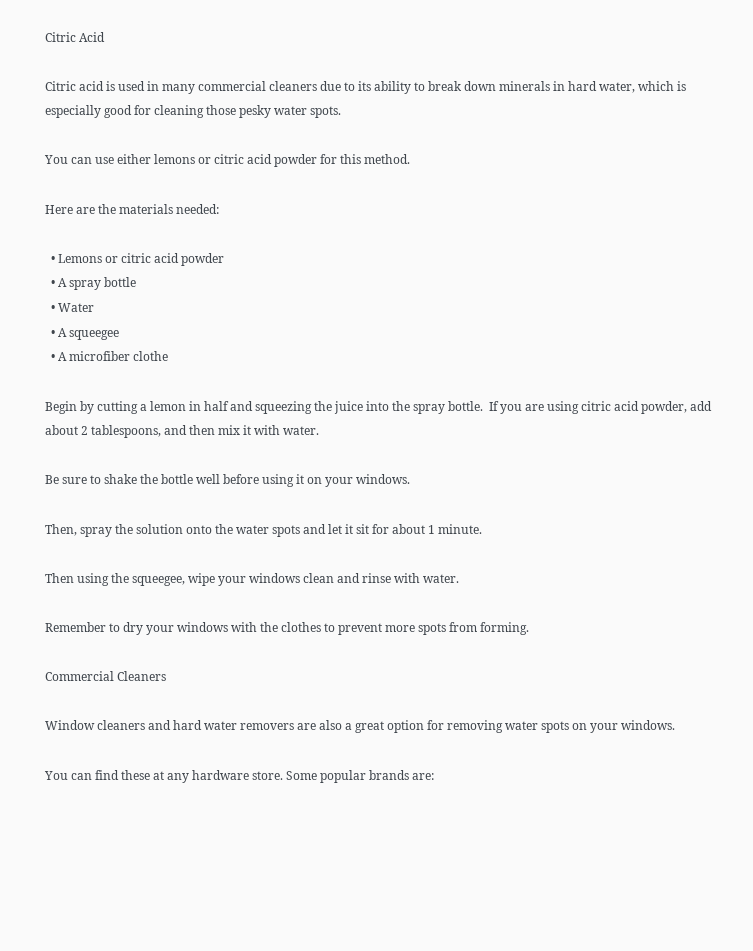Citric Acid

Citric acid is used in many commercial cleaners due to its ability to break down minerals in hard water, which is especially good for cleaning those pesky water spots.

You can use either lemons or citric acid powder for this method.

Here are the materials needed:

  • Lemons or citric acid powder
  • A spray bottle
  • Water
  • A squeegee
  • A microfiber clothe

Begin by cutting a lemon in half and squeezing the juice into the spray bottle.  If you are using citric acid powder, add about 2 tablespoons, and then mix it with water.

Be sure to shake the bottle well before using it on your windows.

Then, spray the solution onto the water spots and let it sit for about 1 minute.

Then using the squeegee, wipe your windows clean and rinse with water.

Remember to dry your windows with the clothes to prevent more spots from forming.

Commercial Cleaners

Window cleaners and hard water removers are also a great option for removing water spots on your windows.

You can find these at any hardware store. Some popular brands are: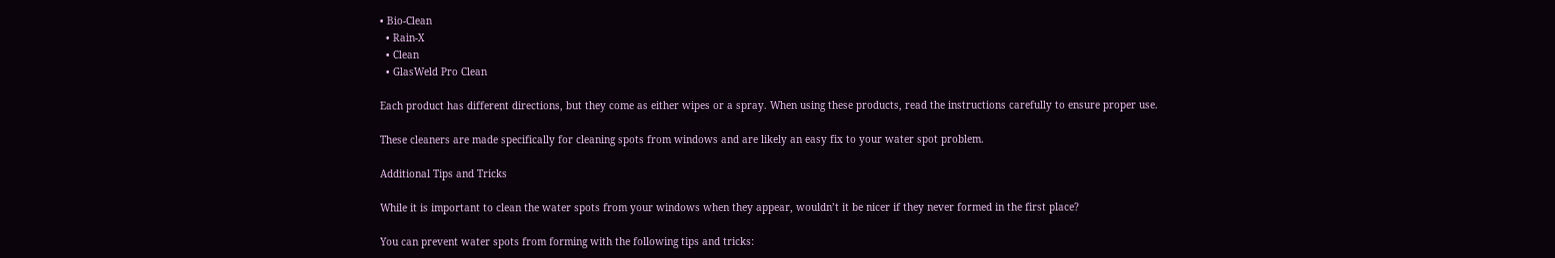• Bio-Clean
  • Rain-X
  • Clean
  • GlasWeld Pro Clean

Each product has different directions, but they come as either wipes or a spray. When using these products, read the instructions carefully to ensure proper use.

These cleaners are made specifically for cleaning spots from windows and are likely an easy fix to your water spot problem.

Additional Tips and Tricks

While it is important to clean the water spots from your windows when they appear, wouldn’t it be nicer if they never formed in the first place?

You can prevent water spots from forming with the following tips and tricks: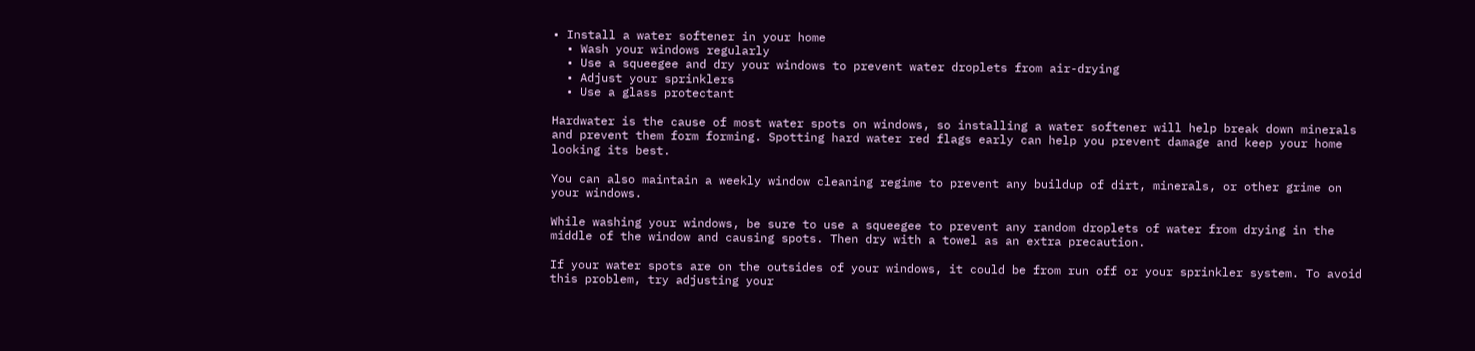• Install a water softener in your home
  • Wash your windows regularly
  • Use a squeegee and dry your windows to prevent water droplets from air-drying
  • Adjust your sprinklers
  • Use a glass protectant

Hardwater is the cause of most water spots on windows, so installing a water softener will help break down minerals and prevent them form forming. Spotting hard water red flags early can help you prevent damage and keep your home looking its best.

You can also maintain a weekly window cleaning regime to prevent any buildup of dirt, minerals, or other grime on your windows.

While washing your windows, be sure to use a squeegee to prevent any random droplets of water from drying in the middle of the window and causing spots. Then dry with a towel as an extra precaution.

If your water spots are on the outsides of your windows, it could be from run off or your sprinkler system. To avoid this problem, try adjusting your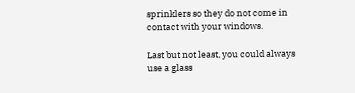sprinklers so they do not come in contact with your windows.

Last but not least, you could always use a glass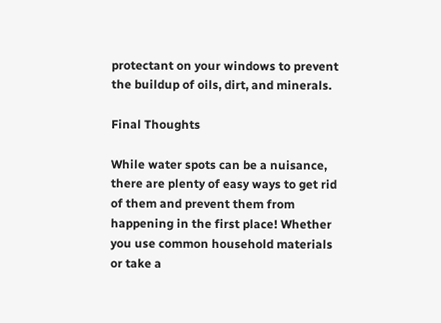protectant on your windows to prevent the buildup of oils, dirt, and minerals.

Final Thoughts

While water spots can be a nuisance, there are plenty of easy ways to get rid of them and prevent them from happening in the first place! Whether you use common household materials or take a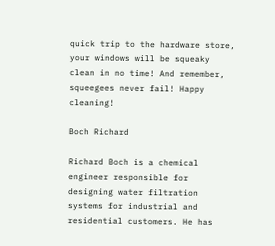quick trip to the hardware store, your windows will be squeaky clean in no time! And remember, squeegees never fail! Happy cleaning!

Boch Richard

Richard Boch is a chemical engineer responsible for designing water filtration systems for industrial and residential customers. He has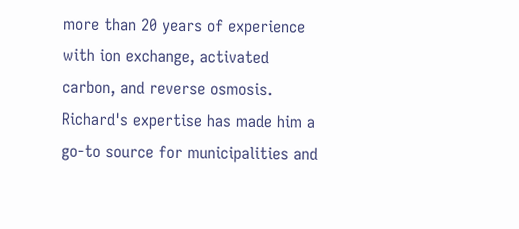more than 20 years of experience with ion exchange, activated carbon, and reverse osmosis. Richard's expertise has made him a go-to source for municipalities and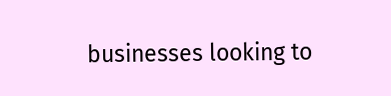businesses looking to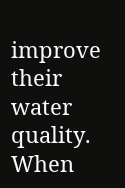improve their water quality. When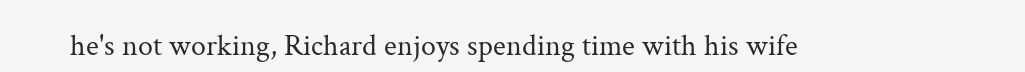he's not working, Richard enjoys spending time with his wife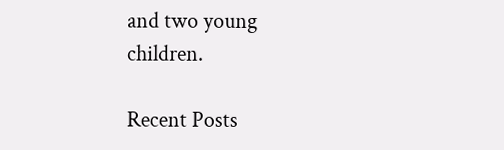and two young children.

Recent Posts